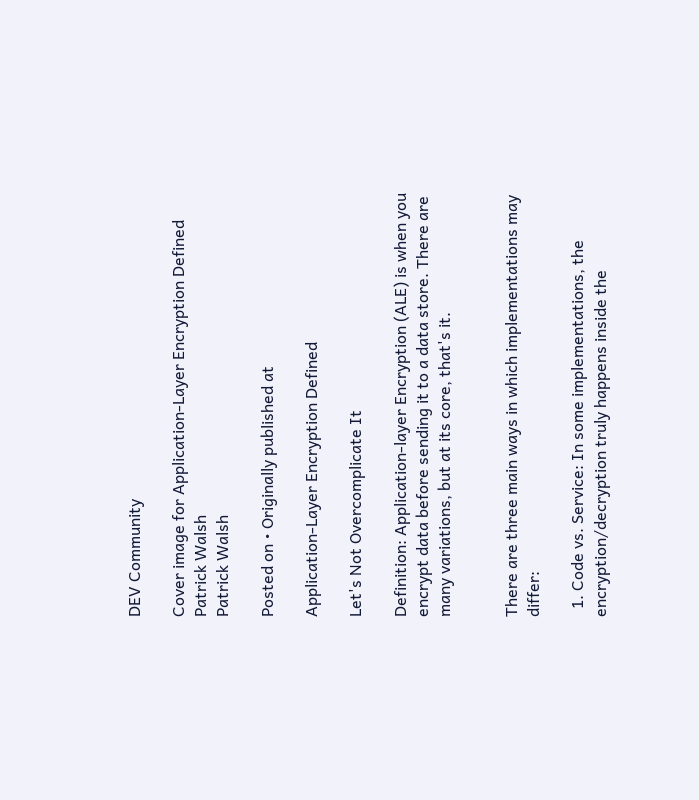DEV Community

Cover image for Application-Layer Encryption Defined
Patrick Walsh
Patrick Walsh

Posted on • Originally published at

Application-Layer Encryption Defined

Let's Not Overcomplicate It

Definition: Application-layer Encryption (ALE) is when you encrypt data before sending it to a data store. There are many variations, but at its core, that's it.


There are three main ways in which implementations may differ:

  1. Code vs. Service: In some implementations, the encryption/decryption truly happens inside the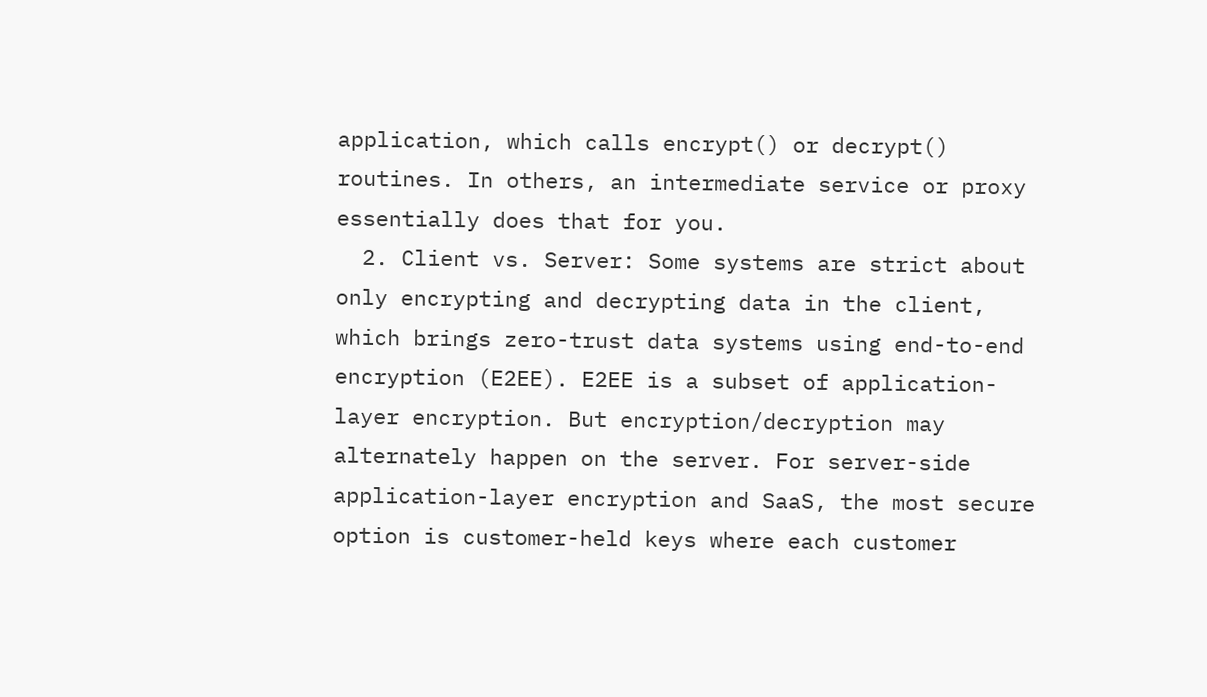application, which calls encrypt() or decrypt() routines. In others, an intermediate service or proxy essentially does that for you.
  2. Client vs. Server: Some systems are strict about only encrypting and decrypting data in the client, which brings zero-trust data systems using end-to-end encryption (E2EE). E2EE is a subset of application-layer encryption. But encryption/decryption may alternately happen on the server. For server-side application-layer encryption and SaaS, the most secure option is customer-held keys where each customer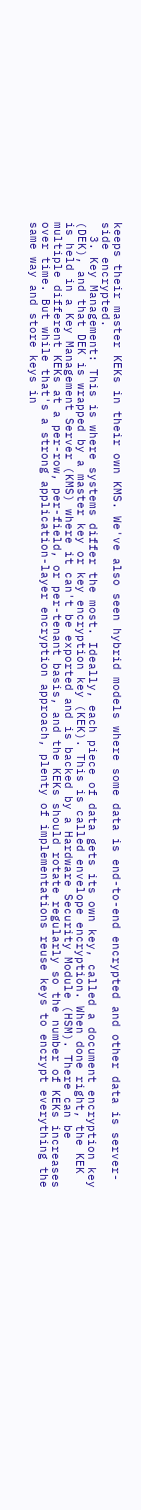keeps their master KEKs in their own KMS. We've also seen hybrid models where some data is end-to-end encrypted and other data is server-side encrypted.
  3. Key Management: This is where systems differ the most. Ideally, each piece of data gets its own key, called a document encryption key (DEK), and that DEK is wrapped by a master key or key encryption key (KEK). This is called envelope encryption. When done right, the KEK is held in a Key Management Server (KMS) where it can't be exported and is backed by a Hardware Security Module (HSM). There can be multiple different KEKs at a per-row, per-field, or per-tenant basis, and the KEKs should rotate regularly so the number of KEKs increases over time. But while that's a strong application-layer encryption approach, plenty of implementations reuse keys to encrypt everything the same way and store keys in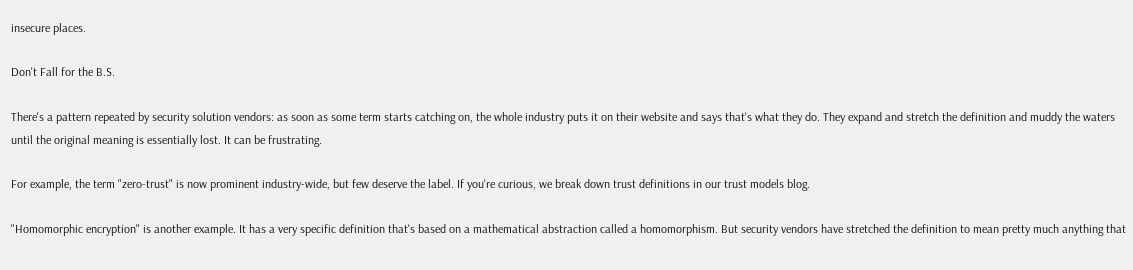insecure places.

Don't Fall for the B.S.

There's a pattern repeated by security solution vendors: as soon as some term starts catching on, the whole industry puts it on their website and says that's what they do. They expand and stretch the definition and muddy the waters until the original meaning is essentially lost. It can be frustrating.

For example, the term "zero-trust" is now prominent industry-wide, but few deserve the label. If you're curious, we break down trust definitions in our trust models blog.

"Homomorphic encryption" is another example. It has a very specific definition that's based on a mathematical abstraction called a homomorphism. But security vendors have stretched the definition to mean pretty much anything that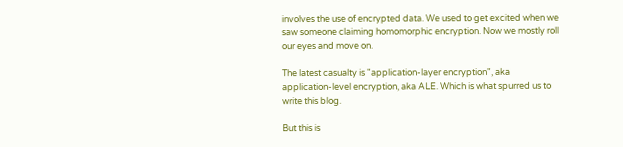involves the use of encrypted data. We used to get excited when we saw someone claiming homomorphic encryption. Now we mostly roll our eyes and move on.

The latest casualty is "application-layer encryption", aka application-level encryption, aka ALE. Which is what spurred us to write this blog.

But this is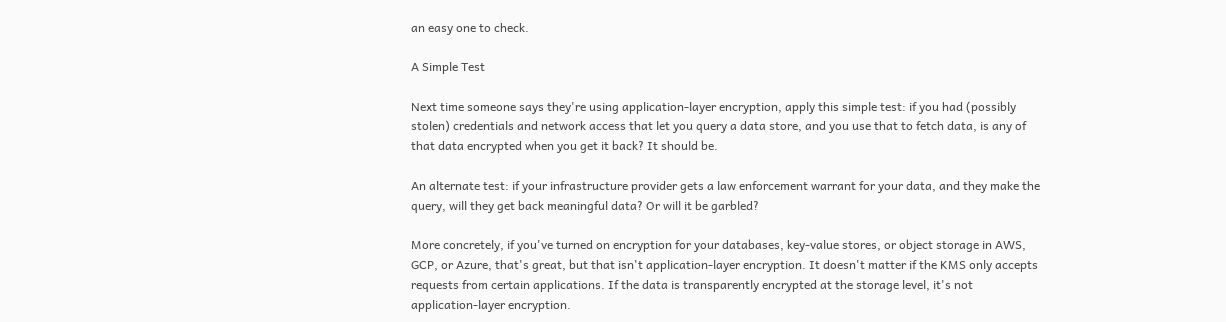an easy one to check.

A Simple Test

Next time someone says they're using application-layer encryption, apply this simple test: if you had (possibly stolen) credentials and network access that let you query a data store, and you use that to fetch data, is any of that data encrypted when you get it back? It should be.

An alternate test: if your infrastructure provider gets a law enforcement warrant for your data, and they make the query, will they get back meaningful data? Or will it be garbled?

More concretely, if you've turned on encryption for your databases, key-value stores, or object storage in AWS, GCP, or Azure, that's great, but that isn't application-layer encryption. It doesn't matter if the KMS only accepts requests from certain applications. If the data is transparently encrypted at the storage level, it's not application-layer encryption.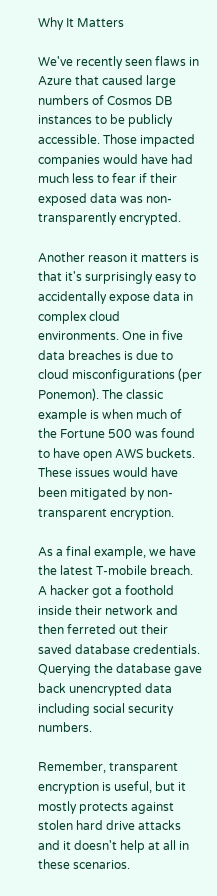Why It Matters

We've recently seen flaws in Azure that caused large numbers of Cosmos DB instances to be publicly accessible. Those impacted companies would have had much less to fear if their exposed data was non-transparently encrypted.

Another reason it matters is that it's surprisingly easy to accidentally expose data in complex cloud environments. One in five data breaches is due to cloud misconfigurations (per Ponemon). The classic example is when much of the Fortune 500 was found to have open AWS buckets. These issues would have been mitigated by non-transparent encryption.

As a final example, we have the latest T-mobile breach. A hacker got a foothold inside their network and then ferreted out their saved database credentials. Querying the database gave back unencrypted data including social security numbers.

Remember, transparent encryption is useful, but it mostly protects against stolen hard drive attacks and it doesn't help at all in these scenarios.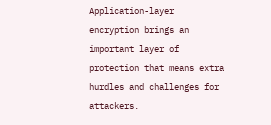Application-layer encryption brings an important layer of protection that means extra hurdles and challenges for attackers.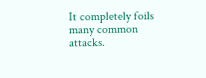It completely foils many common attacks.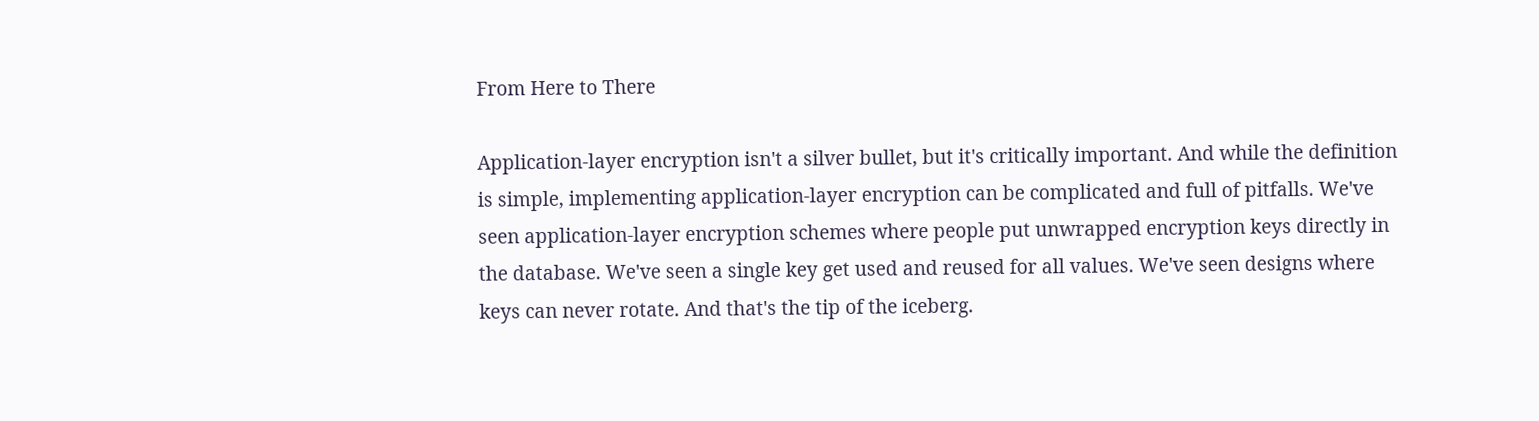From Here to There

Application-layer encryption isn't a silver bullet, but it's critically important. And while the definition is simple, implementing application-layer encryption can be complicated and full of pitfalls. We've seen application-layer encryption schemes where people put unwrapped encryption keys directly in the database. We've seen a single key get used and reused for all values. We've seen designs where keys can never rotate. And that's the tip of the iceberg.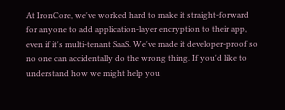At IronCore, we've worked hard to make it straight-forward for anyone to add application-layer encryption to their app, even if it's multi-tenant SaaS. We've made it developer-proof so no one can accidentally do the wrong thing. If you'd like to understand how we might help you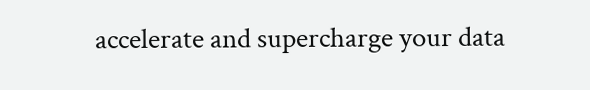accelerate and supercharge your data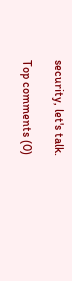security, let's talk.

Top comments (0)